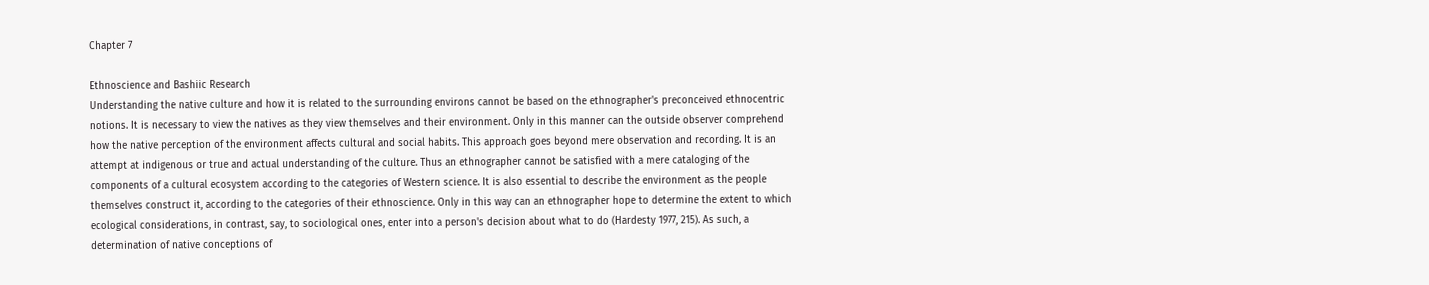Chapter 7

Ethnoscience and Bashiic Research
Understanding the native culture and how it is related to the surrounding environs cannot be based on the ethnographer's preconceived ethnocentric notions. It is necessary to view the natives as they view themselves and their environment. Only in this manner can the outside observer comprehend how the native perception of the environment affects cultural and social habits. This approach goes beyond mere observation and recording. It is an attempt at indigenous or true and actual understanding of the culture. Thus an ethnographer cannot be satisfied with a mere cataloging of the components of a cultural ecosystem according to the categories of Western science. It is also essential to describe the environment as the people themselves construct it, according to the categories of their ethnoscience. Only in this way can an ethnographer hope to determine the extent to which ecological considerations, in contrast, say, to sociological ones, enter into a person's decision about what to do (Hardesty 1977, 215). As such, a determination of native conceptions of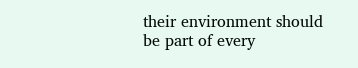their environment should be part of every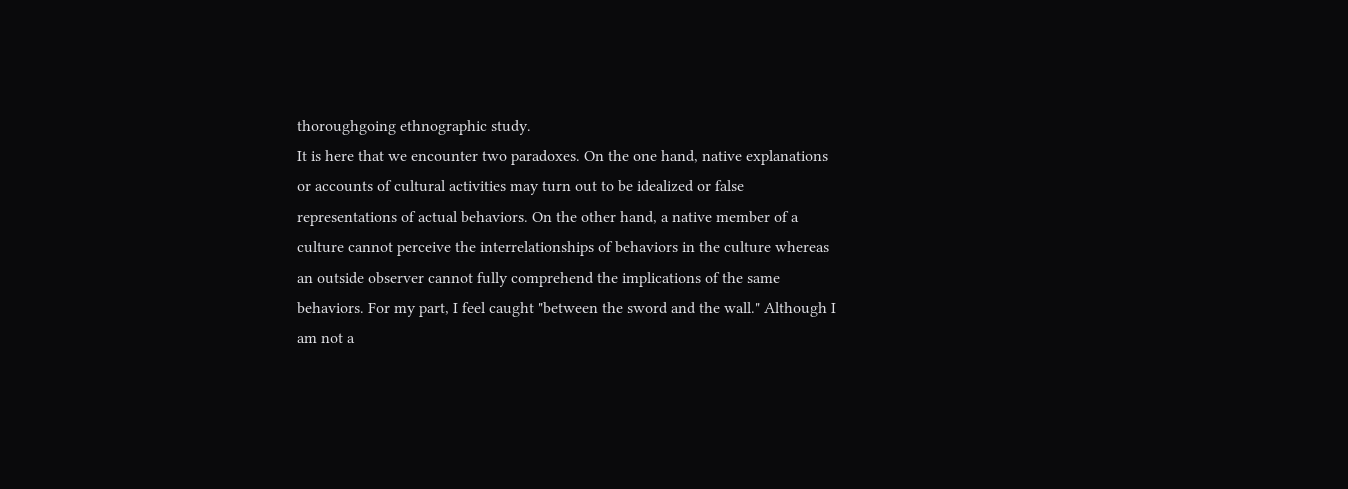thoroughgoing ethnographic study.
It is here that we encounter two paradoxes. On the one hand, native explanations or accounts of cultural activities may turn out to be idealized or false representations of actual behaviors. On the other hand, a native member of a culture cannot perceive the interrelationships of behaviors in the culture whereas an outside observer cannot fully comprehend the implications of the same behaviors. For my part, I feel caught "between the sword and the wall." Although I am not a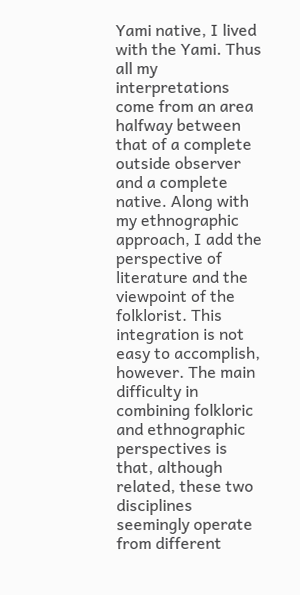Yami native, I lived with the Yami. Thus all my interpretations come from an area halfway between that of a complete outside observer and a complete native. Along with my ethnographic approach, I add the perspective of literature and the viewpoint of the folklorist. This integration is not easy to accomplish, however. The main difficulty in combining folkloric and ethnographic perspectives is that, although related, these two disciplines seemingly operate from different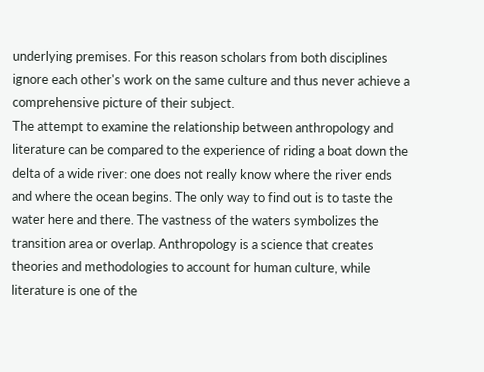underlying premises. For this reason scholars from both disciplines ignore each other's work on the same culture and thus never achieve a comprehensive picture of their subject.
The attempt to examine the relationship between anthropology and literature can be compared to the experience of riding a boat down the delta of a wide river: one does not really know where the river ends and where the ocean begins. The only way to find out is to taste the water here and there. The vastness of the waters symbolizes the transition area or overlap. Anthropology is a science that creates theories and methodologies to account for human culture, while literature is one of the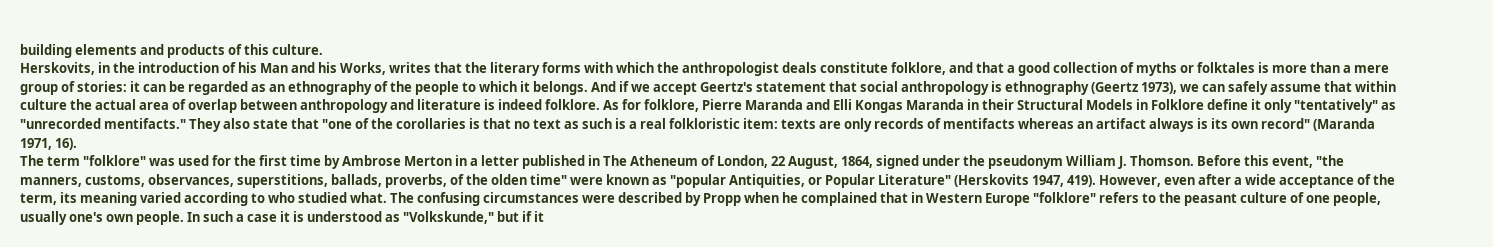building elements and products of this culture.
Herskovits, in the introduction of his Man and his Works, writes that the literary forms with which the anthropologist deals constitute folklore, and that a good collection of myths or folktales is more than a mere group of stories: it can be regarded as an ethnography of the people to which it belongs. And if we accept Geertz's statement that social anthropology is ethnography (Geertz 1973), we can safely assume that within culture the actual area of overlap between anthropology and literature is indeed folklore. As for folklore, Pierre Maranda and Elli Kongas Maranda in their Structural Models in Folklore define it only "tentatively" as "unrecorded mentifacts." They also state that "one of the corollaries is that no text as such is a real folkloristic item: texts are only records of mentifacts whereas an artifact always is its own record" (Maranda 1971, 16).
The term "folklore" was used for the first time by Ambrose Merton in a letter published in The Atheneum of London, 22 August, 1864, signed under the pseudonym William J. Thomson. Before this event, "the manners, customs, observances, superstitions, ballads, proverbs, of the olden time" were known as "popular Antiquities, or Popular Literature" (Herskovits 1947, 419). However, even after a wide acceptance of the term, its meaning varied according to who studied what. The confusing circumstances were described by Propp when he complained that in Western Europe "folklore" refers to the peasant culture of one people, usually one's own people. In such a case it is understood as "Volkskunde," but if it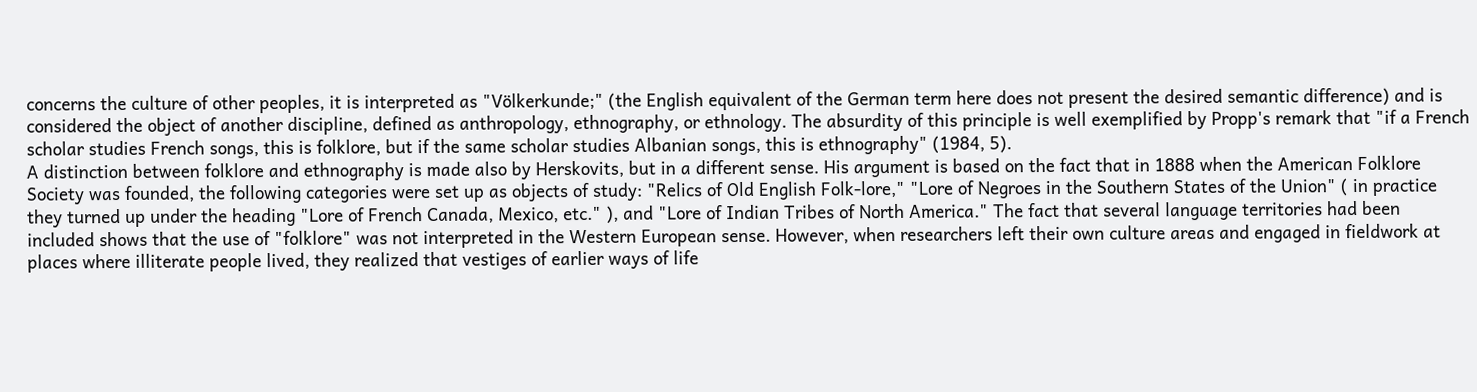concerns the culture of other peoples, it is interpreted as "Völkerkunde;" (the English equivalent of the German term here does not present the desired semantic difference) and is considered the object of another discipline, defined as anthropology, ethnography, or ethnology. The absurdity of this principle is well exemplified by Propp's remark that "if a French scholar studies French songs, this is folklore, but if the same scholar studies Albanian songs, this is ethnography" (1984, 5).
A distinction between folklore and ethnography is made also by Herskovits, but in a different sense. His argument is based on the fact that in 1888 when the American Folklore Society was founded, the following categories were set up as objects of study: "Relics of Old English Folk-lore," "Lore of Negroes in the Southern States of the Union" ( in practice they turned up under the heading "Lore of French Canada, Mexico, etc." ), and "Lore of Indian Tribes of North America." The fact that several language territories had been included shows that the use of "folklore" was not interpreted in the Western European sense. However, when researchers left their own culture areas and engaged in fieldwork at places where illiterate people lived, they realized that vestiges of earlier ways of life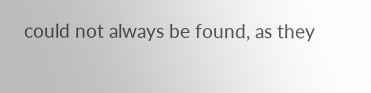could not always be found, as they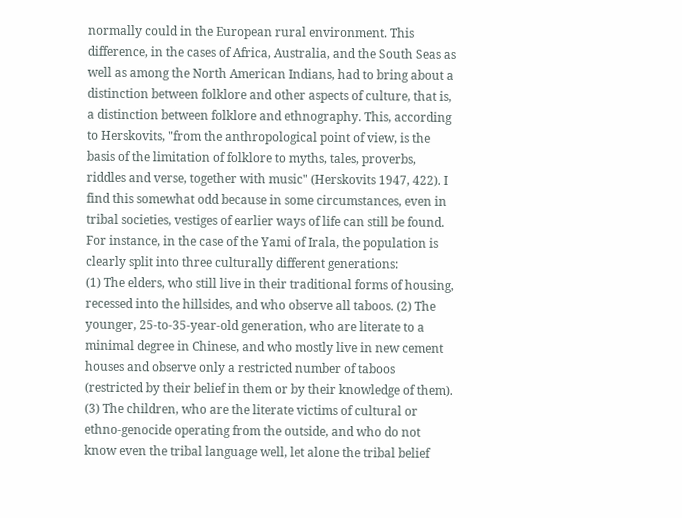normally could in the European rural environment. This difference, in the cases of Africa, Australia, and the South Seas as well as among the North American Indians, had to bring about a distinction between folklore and other aspects of culture, that is, a distinction between folklore and ethnography. This, according to Herskovits, "from the anthropological point of view, is the basis of the limitation of folklore to myths, tales, proverbs, riddles and verse, together with music" (Herskovits 1947, 422). I find this somewhat odd because in some circumstances, even in tribal societies, vestiges of earlier ways of life can still be found. For instance, in the case of the Yami of Irala, the population is clearly split into three culturally different generations:
(1) The elders, who still live in their traditional forms of housing, recessed into the hillsides, and who observe all taboos. (2) The younger, 25-to-35-year-old generation, who are literate to a minimal degree in Chinese, and who mostly live in new cement houses and observe only a restricted number of taboos (restricted by their belief in them or by their knowledge of them). (3) The children, who are the literate victims of cultural or ethno-genocide operating from the outside, and who do not know even the tribal language well, let alone the tribal belief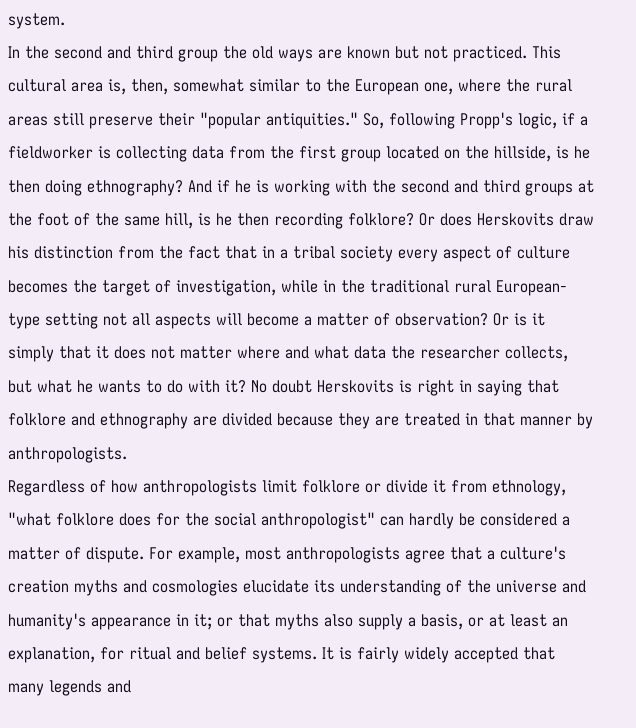system.
In the second and third group the old ways are known but not practiced. This cultural area is, then, somewhat similar to the European one, where the rural areas still preserve their "popular antiquities." So, following Propp's logic, if a fieldworker is collecting data from the first group located on the hillside, is he then doing ethnography? And if he is working with the second and third groups at the foot of the same hill, is he then recording folklore? Or does Herskovits draw his distinction from the fact that in a tribal society every aspect of culture becomes the target of investigation, while in the traditional rural European-type setting not all aspects will become a matter of observation? Or is it simply that it does not matter where and what data the researcher collects, but what he wants to do with it? No doubt Herskovits is right in saying that folklore and ethnography are divided because they are treated in that manner by anthropologists.
Regardless of how anthropologists limit folklore or divide it from ethnology, "what folklore does for the social anthropologist" can hardly be considered a matter of dispute. For example, most anthropologists agree that a culture's creation myths and cosmologies elucidate its understanding of the universe and humanity's appearance in it; or that myths also supply a basis, or at least an explanation, for ritual and belief systems. It is fairly widely accepted that many legends and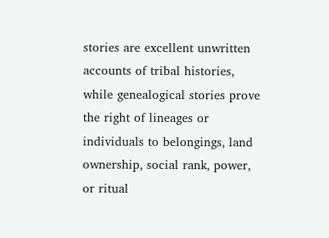stories are excellent unwritten accounts of tribal histories, while genealogical stories prove the right of lineages or individuals to belongings, land ownership, social rank, power, or ritual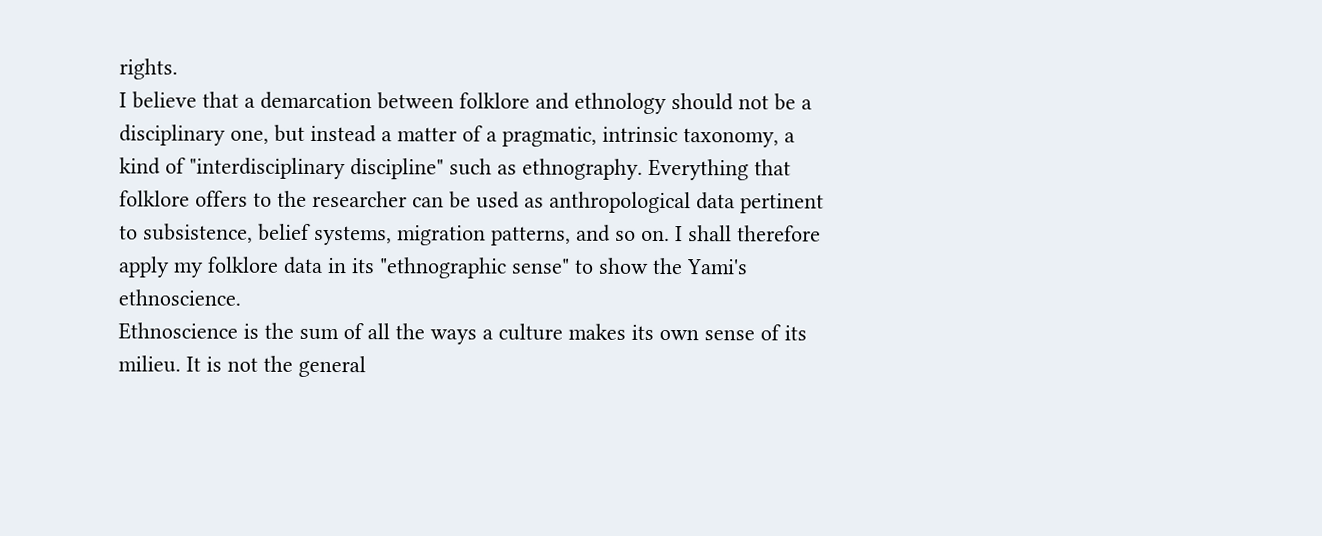rights.
I believe that a demarcation between folklore and ethnology should not be a disciplinary one, but instead a matter of a pragmatic, intrinsic taxonomy, a kind of "interdisciplinary discipline" such as ethnography. Everything that folklore offers to the researcher can be used as anthropological data pertinent to subsistence, belief systems, migration patterns, and so on. I shall therefore apply my folklore data in its "ethnographic sense" to show the Yami's ethnoscience.
Ethnoscience is the sum of all the ways a culture makes its own sense of its milieu. It is not the general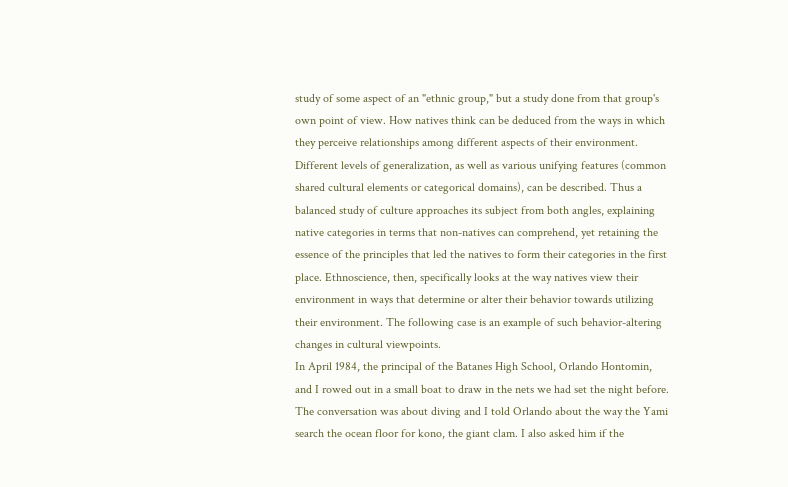study of some aspect of an "ethnic group," but a study done from that group's own point of view. How natives think can be deduced from the ways in which they perceive relationships among different aspects of their environment. Different levels of generalization, as well as various unifying features (common shared cultural elements or categorical domains), can be described. Thus a balanced study of culture approaches its subject from both angles, explaining native categories in terms that non-natives can comprehend, yet retaining the essence of the principles that led the natives to form their categories in the first place. Ethnoscience, then, specifically looks at the way natives view their environment in ways that determine or alter their behavior towards utilizing their environment. The following case is an example of such behavior-altering changes in cultural viewpoints.
In April 1984, the principal of the Batanes High School, Orlando Hontomin, and I rowed out in a small boat to draw in the nets we had set the night before. The conversation was about diving and I told Orlando about the way the Yami search the ocean floor for kono, the giant clam. I also asked him if the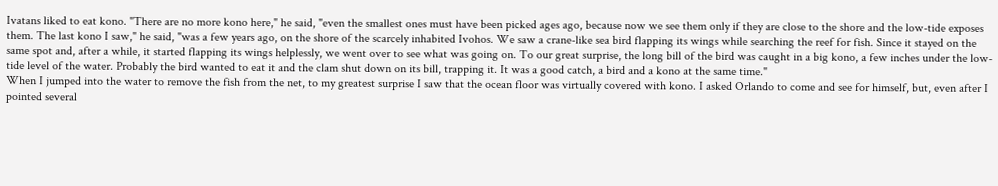Ivatans liked to eat kono. "There are no more kono here," he said, "even the smallest ones must have been picked ages ago, because now we see them only if they are close to the shore and the low-tide exposes them. The last kono I saw," he said, "was a few years ago, on the shore of the scarcely inhabited Ivohos. We saw a crane-like sea bird flapping its wings while searching the reef for fish. Since it stayed on the same spot and, after a while, it started flapping its wings helplessly, we went over to see what was going on. To our great surprise, the long bill of the bird was caught in a big kono, a few inches under the low-tide level of the water. Probably the bird wanted to eat it and the clam shut down on its bill, trapping it. It was a good catch, a bird and a kono at the same time."
When I jumped into the water to remove the fish from the net, to my greatest surprise I saw that the ocean floor was virtually covered with kono. I asked Orlando to come and see for himself, but, even after I pointed several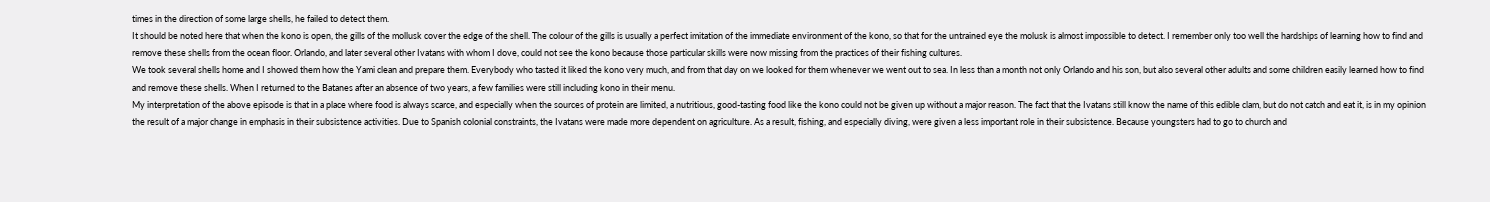times in the direction of some large shells, he failed to detect them.
It should be noted here that when the kono is open, the gills of the mollusk cover the edge of the shell. The colour of the gills is usually a perfect imitation of the immediate environment of the kono, so that for the untrained eye the molusk is almost impossible to detect. I remember only too well the hardships of learning how to find and remove these shells from the ocean floor. Orlando, and later several other Ivatans with whom I dove, could not see the kono because those particular skills were now missing from the practices of their fishing cultures.
We took several shells home and I showed them how the Yami clean and prepare them. Everybody who tasted it liked the kono very much, and from that day on we looked for them whenever we went out to sea. In less than a month not only Orlando and his son, but also several other adults and some children easily learned how to find and remove these shells. When I returned to the Batanes after an absence of two years, a few families were still including kono in their menu.
My interpretation of the above episode is that in a place where food is always scarce, and especially when the sources of protein are limited, a nutritious, good-tasting food like the kono could not be given up without a major reason. The fact that the Ivatans still know the name of this edible clam, but do not catch and eat it, is in my opinion the result of a major change in emphasis in their subsistence activities. Due to Spanish colonial constraints, the Ivatans were made more dependent on agriculture. As a result, fishing, and especially diving, were given a less important role in their subsistence. Because youngsters had to go to church and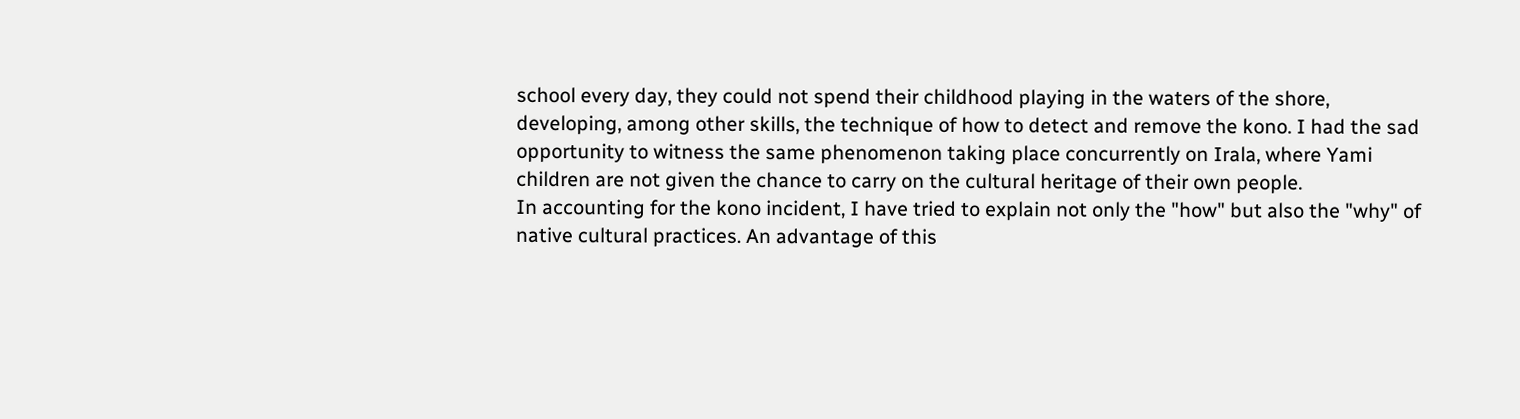school every day, they could not spend their childhood playing in the waters of the shore, developing, among other skills, the technique of how to detect and remove the kono. I had the sad opportunity to witness the same phenomenon taking place concurrently on Irala, where Yami children are not given the chance to carry on the cultural heritage of their own people.
In accounting for the kono incident, I have tried to explain not only the "how" but also the "why" of native cultural practices. An advantage of this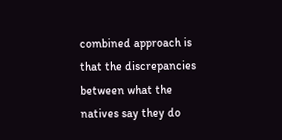combined approach is that the discrepancies between what the natives say they do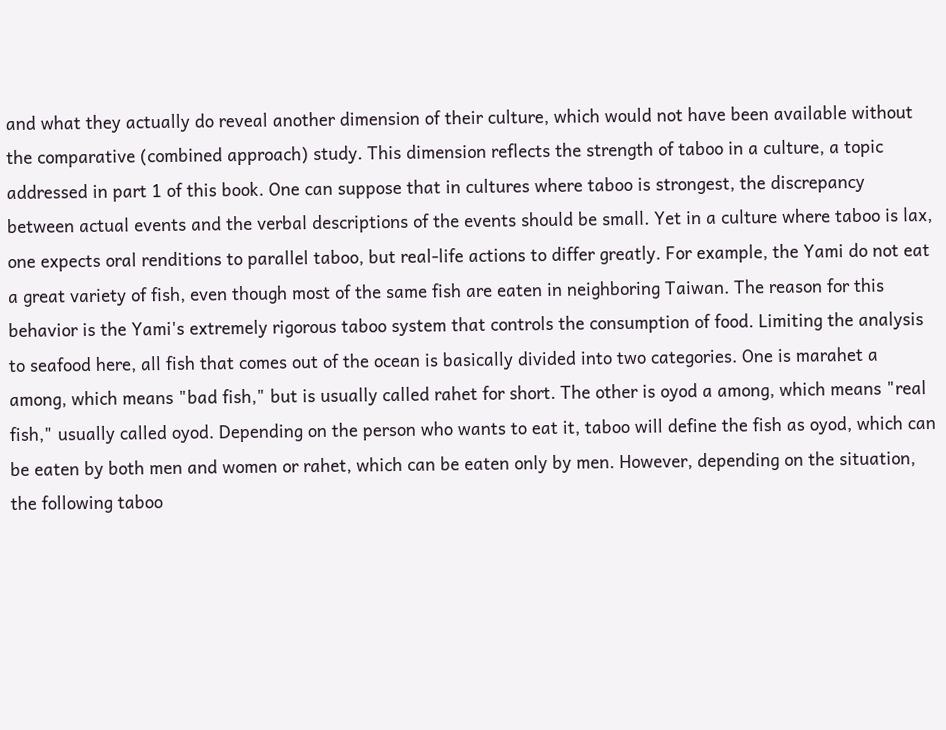and what they actually do reveal another dimension of their culture, which would not have been available without the comparative (combined approach) study. This dimension reflects the strength of taboo in a culture, a topic addressed in part 1 of this book. One can suppose that in cultures where taboo is strongest, the discrepancy between actual events and the verbal descriptions of the events should be small. Yet in a culture where taboo is lax, one expects oral renditions to parallel taboo, but real-life actions to differ greatly. For example, the Yami do not eat a great variety of fish, even though most of the same fish are eaten in neighboring Taiwan. The reason for this behavior is the Yami's extremely rigorous taboo system that controls the consumption of food. Limiting the analysis to seafood here, all fish that comes out of the ocean is basically divided into two categories. One is marahet a among, which means "bad fish," but is usually called rahet for short. The other is oyod a among, which means "real fish," usually called oyod. Depending on the person who wants to eat it, taboo will define the fish as oyod, which can be eaten by both men and women or rahet, which can be eaten only by men. However, depending on the situation, the following taboo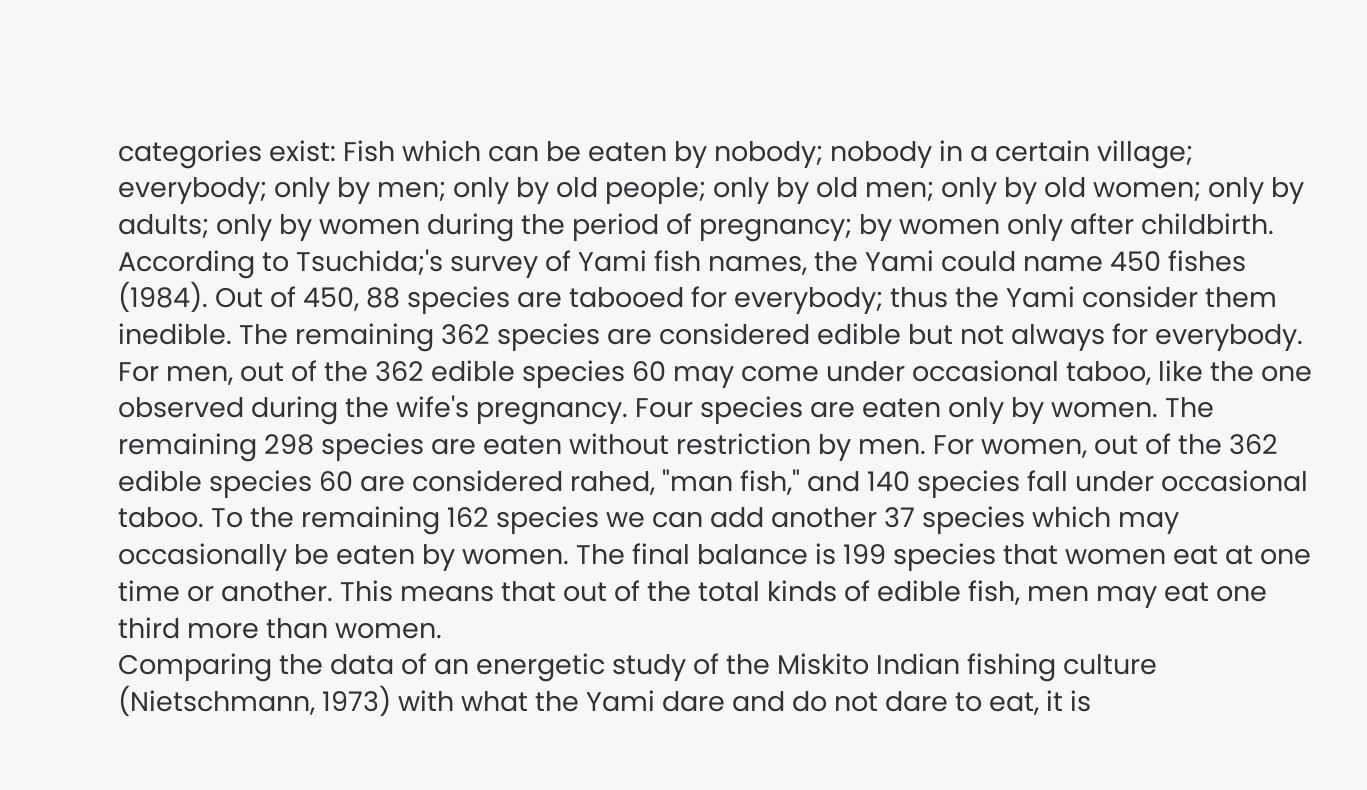categories exist: Fish which can be eaten by nobody; nobody in a certain village; everybody; only by men; only by old people; only by old men; only by old women; only by adults; only by women during the period of pregnancy; by women only after childbirth.
According to Tsuchida;'s survey of Yami fish names, the Yami could name 450 fishes (1984). Out of 450, 88 species are tabooed for everybody; thus the Yami consider them inedible. The remaining 362 species are considered edible but not always for everybody. For men, out of the 362 edible species 60 may come under occasional taboo, like the one observed during the wife's pregnancy. Four species are eaten only by women. The remaining 298 species are eaten without restriction by men. For women, out of the 362 edible species 60 are considered rahed, "man fish," and 140 species fall under occasional taboo. To the remaining 162 species we can add another 37 species which may occasionally be eaten by women. The final balance is 199 species that women eat at one time or another. This means that out of the total kinds of edible fish, men may eat one third more than women.
Comparing the data of an energetic study of the Miskito Indian fishing culture (Nietschmann, 1973) with what the Yami dare and do not dare to eat, it is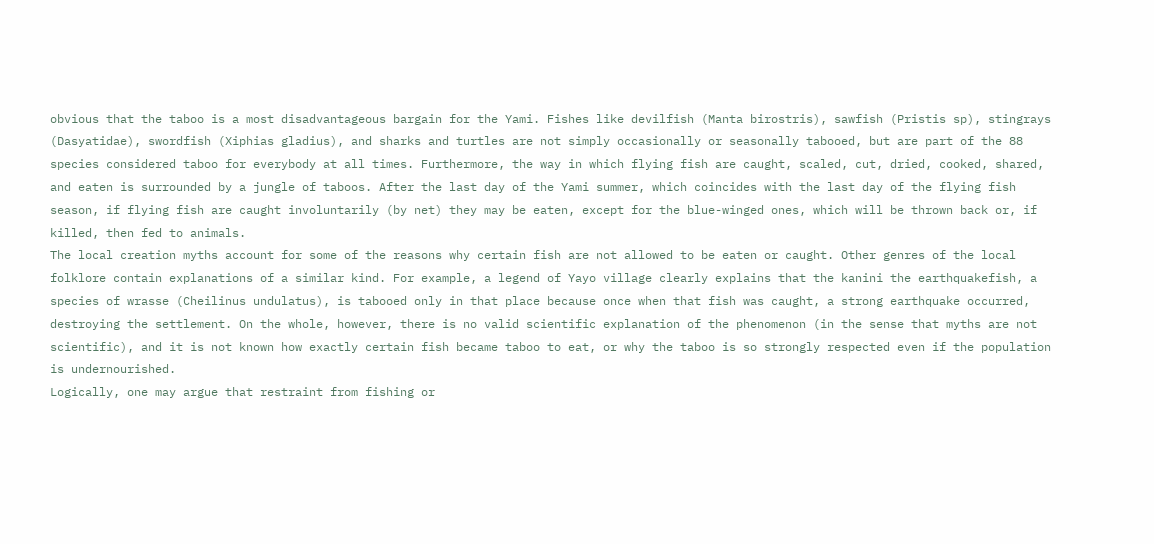obvious that the taboo is a most disadvantageous bargain for the Yami. Fishes like devilfish (Manta birostris), sawfish (Pristis sp), stingrays (Dasyatidae), swordfish (Xiphias gladius), and sharks and turtles are not simply occasionally or seasonally tabooed, but are part of the 88 species considered taboo for everybody at all times. Furthermore, the way in which flying fish are caught, scaled, cut, dried, cooked, shared, and eaten is surrounded by a jungle of taboos. After the last day of the Yami summer, which coincides with the last day of the flying fish season, if flying fish are caught involuntarily (by net) they may be eaten, except for the blue-winged ones, which will be thrown back or, if killed, then fed to animals.
The local creation myths account for some of the reasons why certain fish are not allowed to be eaten or caught. Other genres of the local folklore contain explanations of a similar kind. For example, a legend of Yayo village clearly explains that the kanini the earthquakefish, a species of wrasse (Cheilinus undulatus), is tabooed only in that place because once when that fish was caught, a strong earthquake occurred, destroying the settlement. On the whole, however, there is no valid scientific explanation of the phenomenon (in the sense that myths are not scientific), and it is not known how exactly certain fish became taboo to eat, or why the taboo is so strongly respected even if the population is undernourished.
Logically, one may argue that restraint from fishing or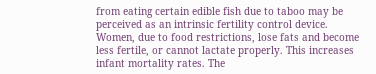from eating certain edible fish due to taboo may be perceived as an intrinsic fertility control device. Women, due to food restrictions, lose fats and become less fertile, or cannot lactate properly. This increases infant mortality rates. The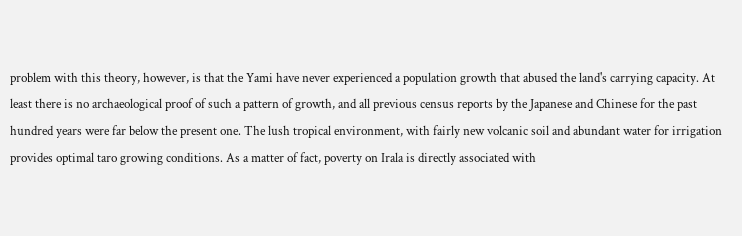problem with this theory, however, is that the Yami have never experienced a population growth that abused the land's carrying capacity. At least there is no archaeological proof of such a pattern of growth, and all previous census reports by the Japanese and Chinese for the past hundred years were far below the present one. The lush tropical environment, with fairly new volcanic soil and abundant water for irrigation provides optimal taro growing conditions. As a matter of fact, poverty on Irala is directly associated with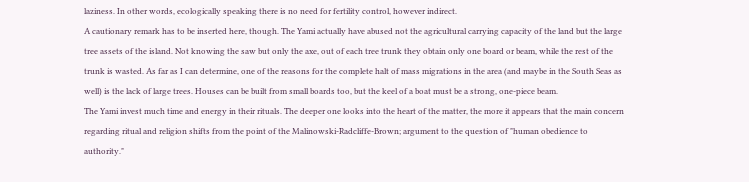laziness. In other words, ecologically speaking there is no need for fertility control, however indirect.
A cautionary remark has to be inserted here, though. The Yami actually have abused not the agricultural carrying capacity of the land but the large tree assets of the island. Not knowing the saw but only the axe, out of each tree trunk they obtain only one board or beam, while the rest of the trunk is wasted. As far as I can determine, one of the reasons for the complete halt of mass migrations in the area (and maybe in the South Seas as well) is the lack of large trees. Houses can be built from small boards too, but the keel of a boat must be a strong, one-piece beam.
The Yami invest much time and energy in their rituals. The deeper one looks into the heart of the matter, the more it appears that the main concern regarding ritual and religion shifts from the point of the Malinowski-Radcliffe-Brown; argument to the question of "human obedience to authority."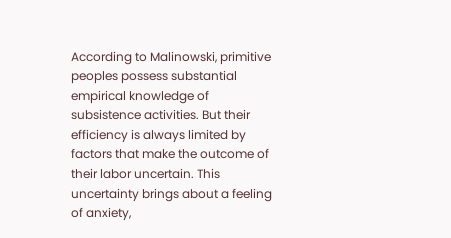According to Malinowski, primitive peoples possess substantial empirical knowledge of subsistence activities. But their efficiency is always limited by factors that make the outcome of their labor uncertain. This uncertainty brings about a feeling of anxiety,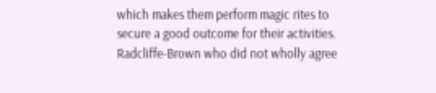which makes them perform magic rites to secure a good outcome for their activities. Radcliffe-Brown who did not wholly agree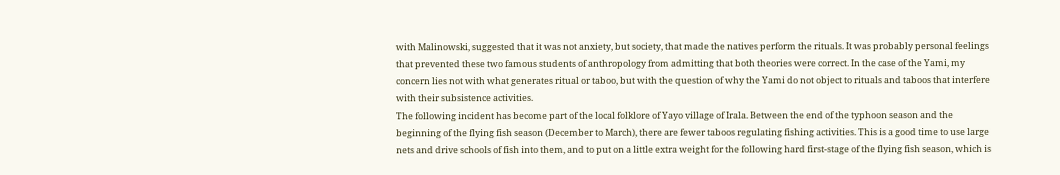with Malinowski, suggested that it was not anxiety, but society, that made the natives perform the rituals. It was probably personal feelings that prevented these two famous students of anthropology from admitting that both theories were correct. In the case of the Yami, my concern lies not with what generates ritual or taboo, but with the question of why the Yami do not object to rituals and taboos that interfere with their subsistence activities.
The following incident has become part of the local folklore of Yayo village of Irala. Between the end of the typhoon season and the beginning of the flying fish season (December to March), there are fewer taboos regulating fishing activities. This is a good time to use large nets and drive schools of fish into them, and to put on a little extra weight for the following hard first-stage of the flying fish season, which is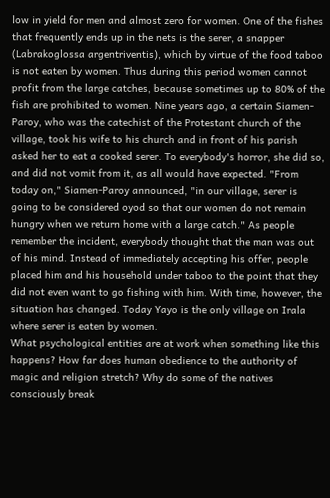low in yield for men and almost zero for women. One of the fishes that frequently ends up in the nets is the serer, a snapper (Labrakoglossa argentriventis), which by virtue of the food taboo is not eaten by women. Thus during this period women cannot profit from the large catches, because sometimes up to 80% of the fish are prohibited to women. Nine years ago, a certain Siamen-Paroy, who was the catechist of the Protestant church of the village, took his wife to his church and in front of his parish asked her to eat a cooked serer. To everybody's horror, she did so, and did not vomit from it, as all would have expected. "From today on," Siamen-Paroy announced, "in our village, serer is going to be considered oyod so that our women do not remain hungry when we return home with a large catch." As people remember the incident, everybody thought that the man was out of his mind. Instead of immediately accepting his offer, people placed him and his household under taboo to the point that they did not even want to go fishing with him. With time, however, the situation has changed. Today Yayo is the only village on Irala where serer is eaten by women.
What psychological entities are at work when something like this happens? How far does human obedience to the authority of magic and religion stretch? Why do some of the natives consciously break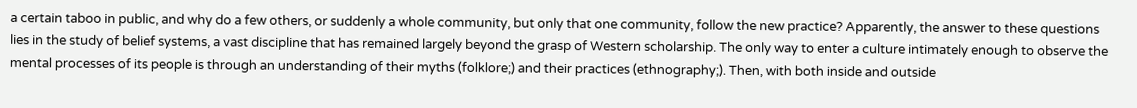a certain taboo in public, and why do a few others, or suddenly a whole community, but only that one community, follow the new practice? Apparently, the answer to these questions lies in the study of belief systems, a vast discipline that has remained largely beyond the grasp of Western scholarship. The only way to enter a culture intimately enough to observe the mental processes of its people is through an understanding of their myths (folklore;) and their practices (ethnography;). Then, with both inside and outside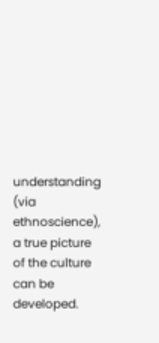understanding (via ethnoscience), a true picture of the culture can be developed.